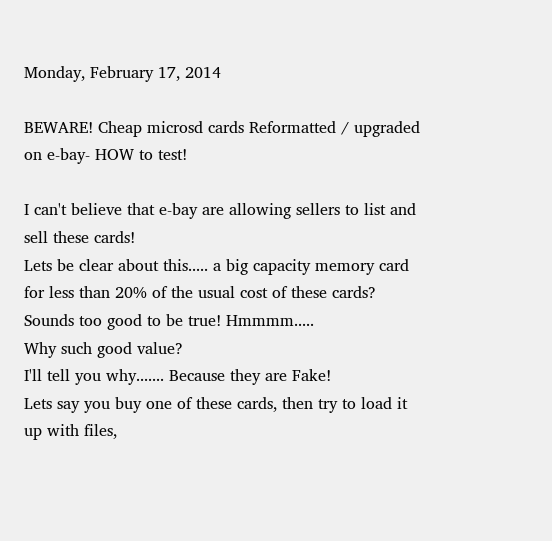Monday, February 17, 2014

BEWARE! Cheap microsd cards Reformatted / upgraded on e-bay- HOW to test!

I can't believe that e-bay are allowing sellers to list and sell these cards!
Lets be clear about this..... a big capacity memory card for less than 20% of the usual cost of these cards?
Sounds too good to be true! Hmmmm.....
Why such good value?
I'll tell you why....... Because they are Fake!
Lets say you buy one of these cards, then try to load it up with files,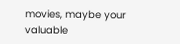movies, maybe your valuable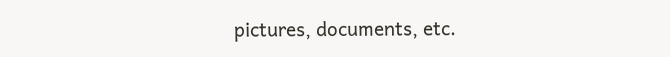pictures, documents, etc.